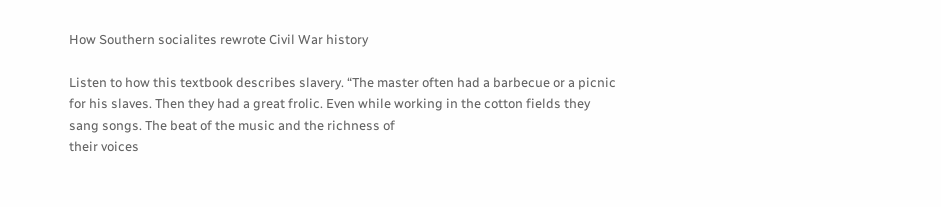How Southern socialites rewrote Civil War history

Listen to how this textbook describes slavery. “The master often had a barbecue or a picnic
for his slaves. Then they had a great frolic. Even while working in the cotton fields they
sang songs. The beat of the music and the richness of
their voices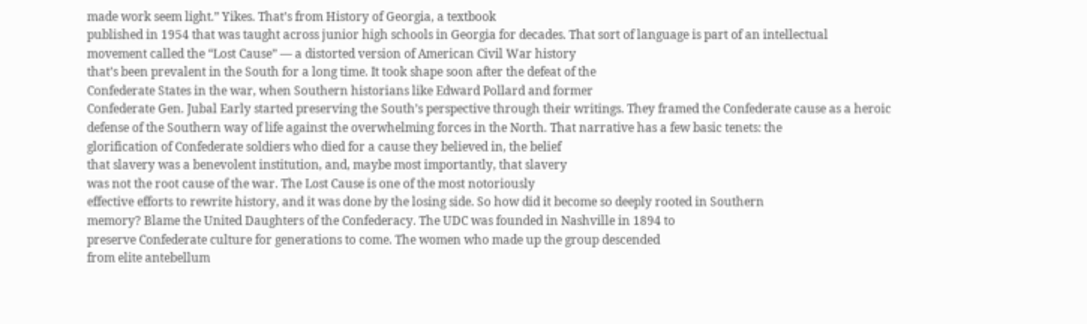made work seem light.” Yikes. That’s from History of Georgia, a textbook
published in 1954 that was taught across junior high schools in Georgia for decades. That sort of language is part of an intellectual
movement called the “Lost Cause” — a distorted version of American Civil War history
that’s been prevalent in the South for a long time. It took shape soon after the defeat of the
Confederate States in the war, when Southern historians like Edward Pollard and former
Confederate Gen. Jubal Early started preserving the South’s perspective through their writings. They framed the Confederate cause as a heroic
defense of the Southern way of life against the overwhelming forces in the North. That narrative has a few basic tenets: the
glorification of Confederate soldiers who died for a cause they believed in, the belief
that slavery was a benevolent institution, and, maybe most importantly, that slavery
was not the root cause of the war. The Lost Cause is one of the most notoriously
effective efforts to rewrite history, and it was done by the losing side. So how did it become so deeply rooted in Southern
memory? Blame the United Daughters of the Confederacy. The UDC was founded in Nashville in 1894 to
preserve Confederate culture for generations to come. The women who made up the group descended
from elite antebellum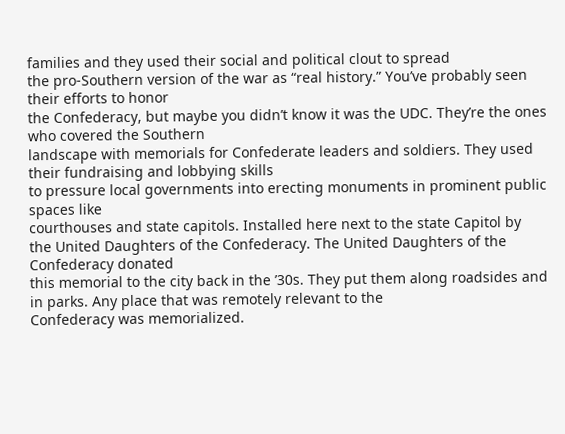families and they used their social and political clout to spread
the pro-Southern version of the war as “real history.” You’ve probably seen their efforts to honor
the Confederacy, but maybe you didn’t know it was the UDC. They’re the ones who covered the Southern
landscape with memorials for Confederate leaders and soldiers. They used their fundraising and lobbying skills
to pressure local governments into erecting monuments in prominent public spaces like
courthouses and state capitols. Installed here next to the state Capitol by
the United Daughters of the Confederacy. The United Daughters of the Confederacy donated
this memorial to the city back in the ’30s. They put them along roadsides and in parks. Any place that was remotely relevant to the
Confederacy was memorialized.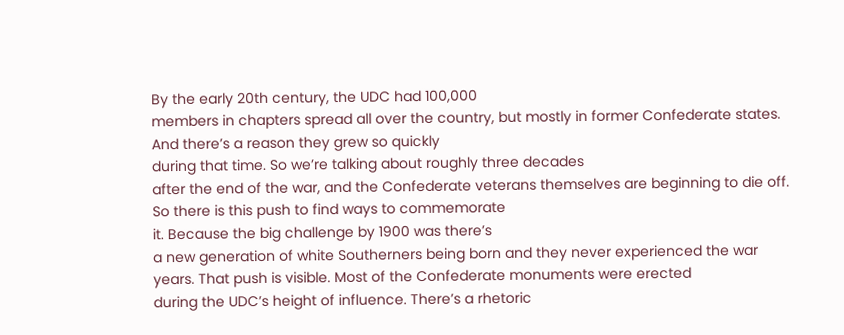By the early 20th century, the UDC had 100,000
members in chapters spread all over the country, but mostly in former Confederate states. And there’s a reason they grew so quickly
during that time. So we’re talking about roughly three decades
after the end of the war, and the Confederate veterans themselves are beginning to die off. So there is this push to find ways to commemorate
it. Because the big challenge by 1900 was there’s
a new generation of white Southerners being born and they never experienced the war years. That push is visible. Most of the Confederate monuments were erected
during the UDC’s height of influence. There’s a rhetoric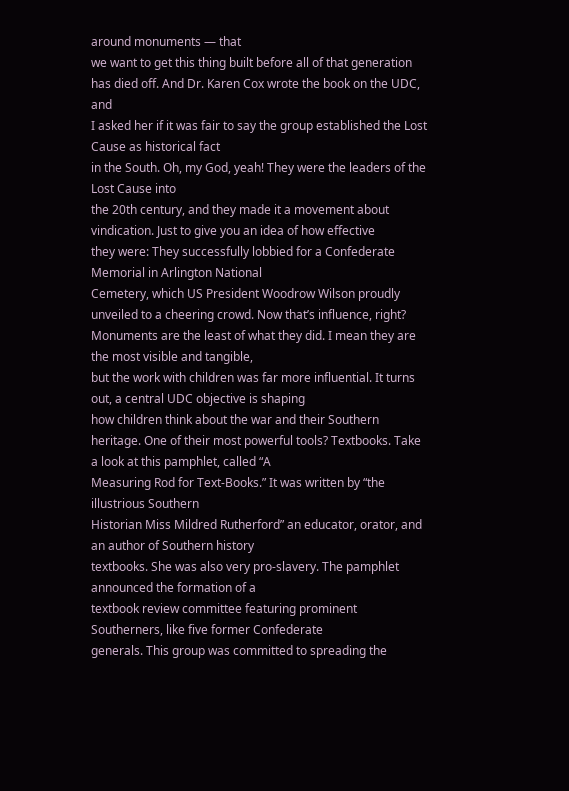around monuments — that
we want to get this thing built before all of that generation has died off. And Dr. Karen Cox wrote the book on the UDC, and
I asked her if it was fair to say the group established the Lost Cause as historical fact
in the South. Oh, my God, yeah! They were the leaders of the Lost Cause into
the 20th century, and they made it a movement about vindication. Just to give you an idea of how effective
they were: They successfully lobbied for a Confederate Memorial in Arlington National
Cemetery, which US President Woodrow Wilson proudly unveiled to a cheering crowd. Now that’s influence, right? Monuments are the least of what they did. I mean they are the most visible and tangible,
but the work with children was far more influential. It turns out, a central UDC objective is shaping
how children think about the war and their Southern heritage. One of their most powerful tools? Textbooks. Take a look at this pamphlet, called “A
Measuring Rod for Text-Books.” It was written by “the illustrious Southern
Historian Miss Mildred Rutherford” an educator, orator, and an author of Southern history
textbooks. She was also very pro-slavery. The pamphlet announced the formation of a
textbook review committee featuring prominent Southerners, like five former Confederate
generals. This group was committed to spreading the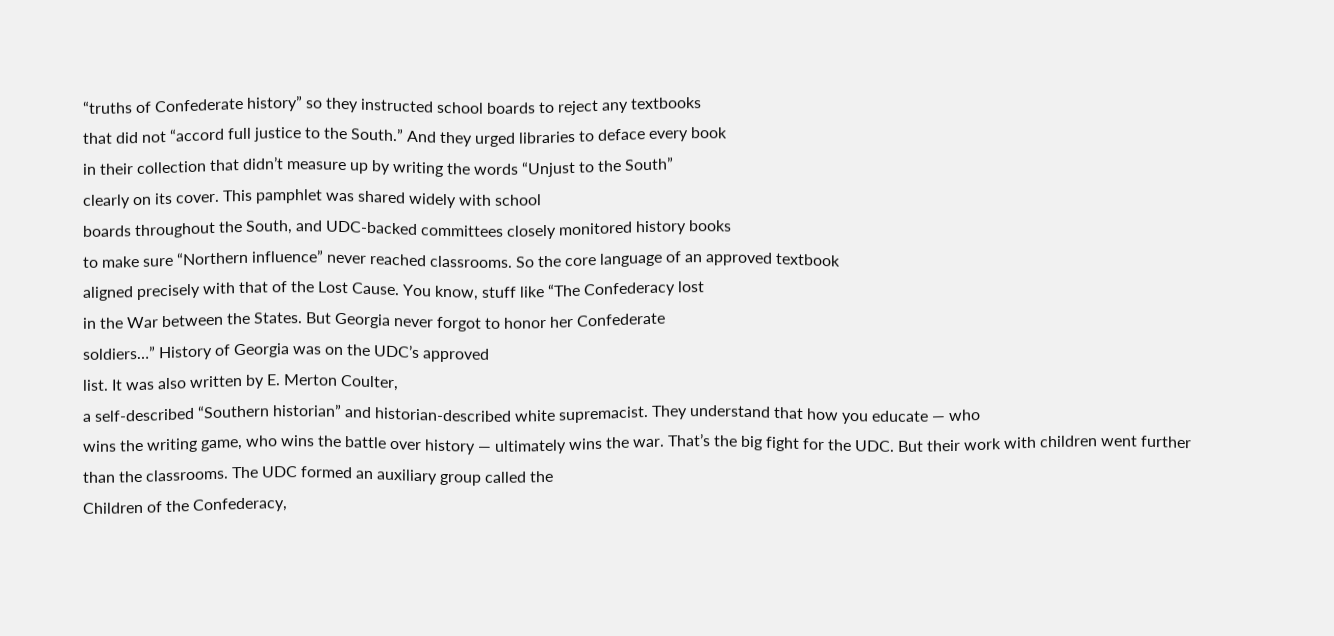“truths of Confederate history” so they instructed school boards to reject any textbooks
that did not “accord full justice to the South.” And they urged libraries to deface every book
in their collection that didn’t measure up by writing the words “Unjust to the South”
clearly on its cover. This pamphlet was shared widely with school
boards throughout the South, and UDC-backed committees closely monitored history books
to make sure “Northern influence” never reached classrooms. So the core language of an approved textbook
aligned precisely with that of the Lost Cause. You know, stuff like “The Confederacy lost
in the War between the States. But Georgia never forgot to honor her Confederate
soldiers…” History of Georgia was on the UDC’s approved
list. It was also written by E. Merton Coulter,
a self-described “Southern historian” and historian-described white supremacist. They understand that how you educate — who
wins the writing game, who wins the battle over history — ultimately wins the war. That’s the big fight for the UDC. But their work with children went further
than the classrooms. The UDC formed an auxiliary group called the
Children of the Confederacy,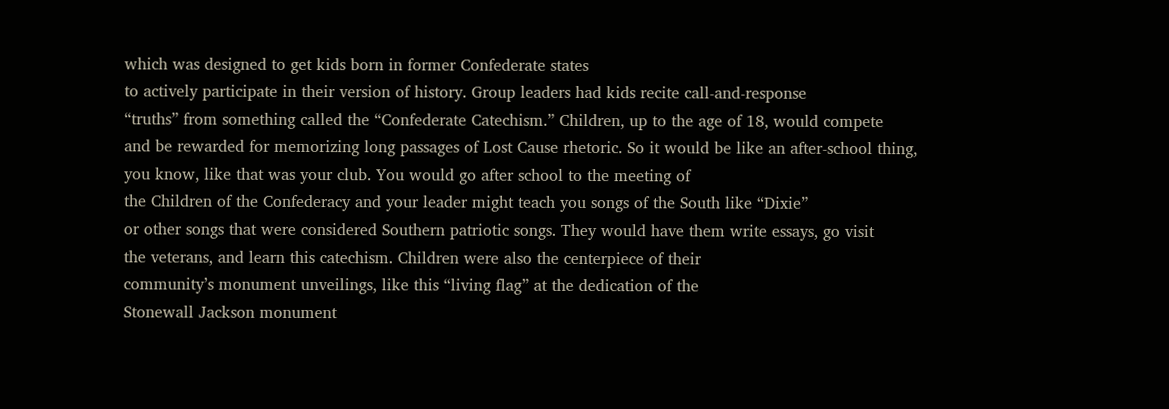which was designed to get kids born in former Confederate states
to actively participate in their version of history. Group leaders had kids recite call-and-response
“truths” from something called the “Confederate Catechism.” Children, up to the age of 18, would compete
and be rewarded for memorizing long passages of Lost Cause rhetoric. So it would be like an after-school thing,
you know, like that was your club. You would go after school to the meeting of
the Children of the Confederacy and your leader might teach you songs of the South like “Dixie”
or other songs that were considered Southern patriotic songs. They would have them write essays, go visit
the veterans, and learn this catechism. Children were also the centerpiece of their
community’s monument unveilings, like this “living flag” at the dedication of the
Stonewall Jackson monument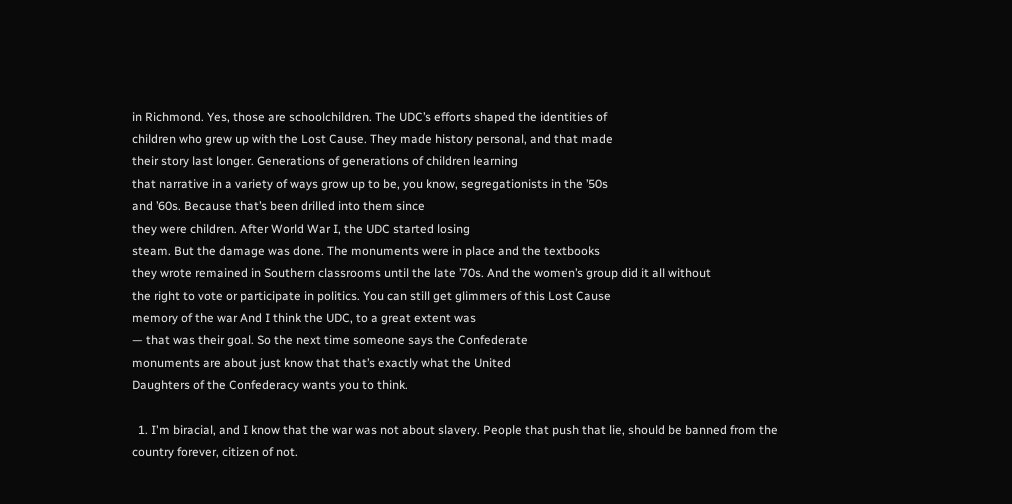in Richmond. Yes, those are schoolchildren. The UDC’s efforts shaped the identities of
children who grew up with the Lost Cause. They made history personal, and that made
their story last longer. Generations of generations of children learning
that narrative in a variety of ways grow up to be, you know, segregationists in the ’50s
and ’60s. Because that’s been drilled into them since
they were children. After World War I, the UDC started losing
steam. But the damage was done. The monuments were in place and the textbooks
they wrote remained in Southern classrooms until the late ’70s. And the women’s group did it all without
the right to vote or participate in politics. You can still get glimmers of this Lost Cause
memory of the war And I think the UDC, to a great extent was
— that was their goal. So the next time someone says the Confederate
monuments are about just know that that’s exactly what the United
Daughters of the Confederacy wants you to think.

  1. I'm biracial, and I know that the war was not about slavery. People that push that lie, should be banned from the country forever, citizen of not.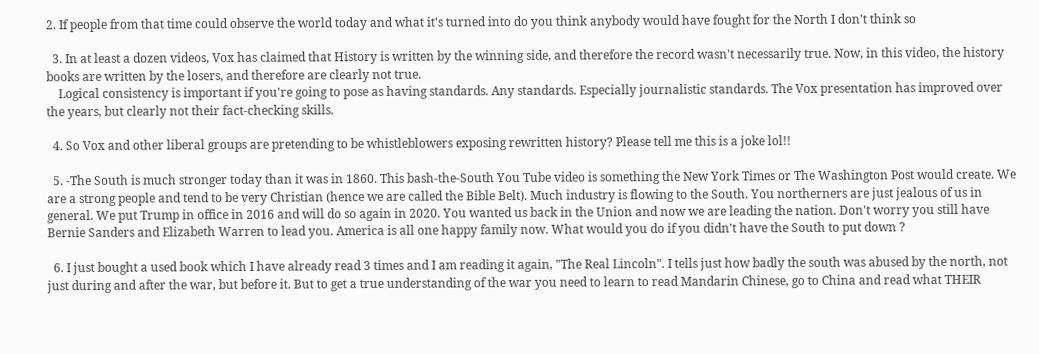2. If people from that time could observe the world today and what it's turned into do you think anybody would have fought for the North I don't think so

  3. In at least a dozen videos, Vox has claimed that History is written by the winning side, and therefore the record wasn't necessarily true. Now, in this video, the history books are written by the losers, and therefore are clearly not true.
    Logical consistency is important if you're going to pose as having standards. Any standards. Especially journalistic standards. The Vox presentation has improved over the years, but clearly not their fact-checking skills.

  4. So Vox and other liberal groups are pretending to be whistleblowers exposing rewritten history? Please tell me this is a joke lol!!

  5. -The South is much stronger today than it was in 1860. This bash-the-South You Tube video is something the New York Times or The Washington Post would create. We are a strong people and tend to be very Christian (hence we are called the Bible Belt). Much industry is flowing to the South. You northerners are just jealous of us in general. We put Trump in office in 2016 and will do so again in 2020. You wanted us back in the Union and now we are leading the nation. Don't worry you still have Bernie Sanders and Elizabeth Warren to lead you. America is all one happy family now. What would you do if you didn't have the South to put down ?

  6. I just bought a used book which I have already read 3 times and I am reading it again, "The Real Lincoln". I tells just how badly the south was abused by the north, not just during and after the war, but before it. But to get a true understanding of the war you need to learn to read Mandarin Chinese, go to China and read what THEIR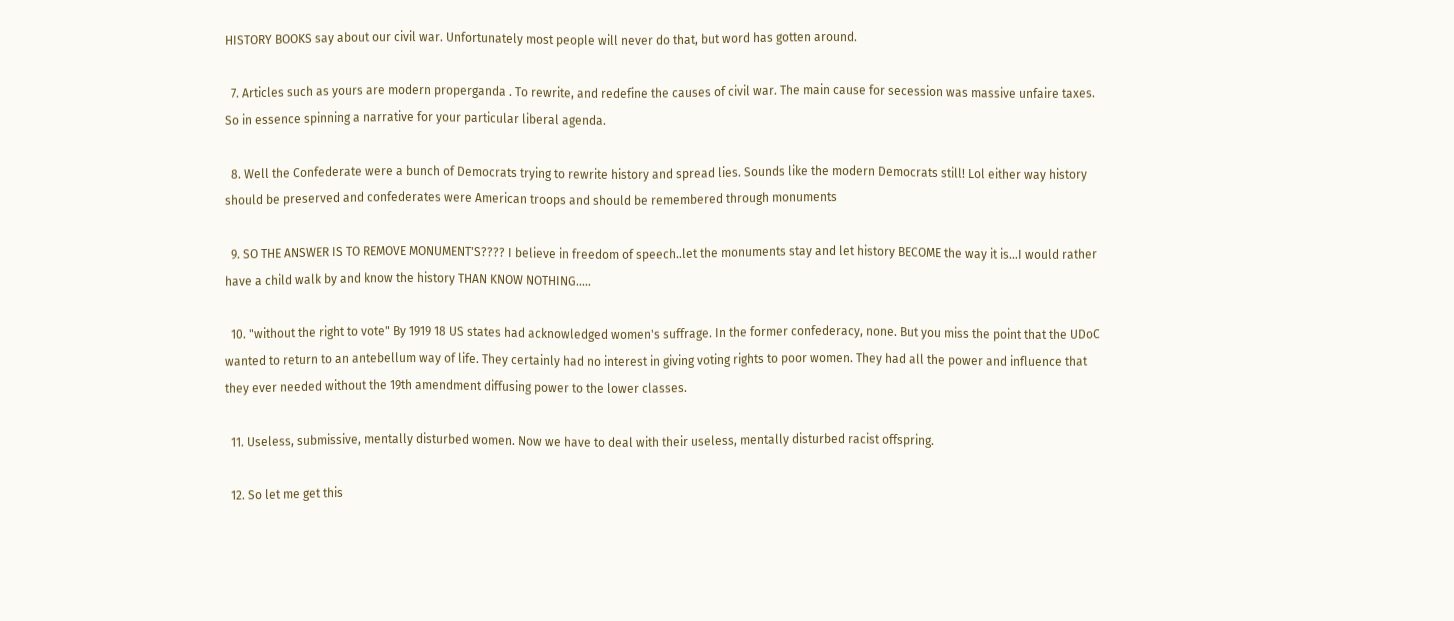HISTORY BOOKS say about our civil war. Unfortunately most people will never do that, but word has gotten around.

  7. Articles such as yours are modern properganda . To rewrite, and redefine the causes of civil war. The main cause for secession was massive unfaire taxes. So in essence spinning a narrative for your particular liberal agenda.

  8. Well the Confederate were a bunch of Democrats trying to rewrite history and spread lies. Sounds like the modern Democrats still! Lol either way history should be preserved and confederates were American troops and should be remembered through monuments

  9. SO THE ANSWER IS TO REMOVE MONUMENT'S???? I believe in freedom of speech..let the monuments stay and let history BECOME the way it is…I would rather have a child walk by and know the history THAN KNOW NOTHING…..

  10. "without the right to vote" By 1919 18 US states had acknowledged women's suffrage. In the former confederacy, none. But you miss the point that the UDoC wanted to return to an antebellum way of life. They certainly had no interest in giving voting rights to poor women. They had all the power and influence that they ever needed without the 19th amendment diffusing power to the lower classes.

  11. Useless, submissive, mentally disturbed women. Now we have to deal with their useless, mentally disturbed racist offspring.

  12. So let me get this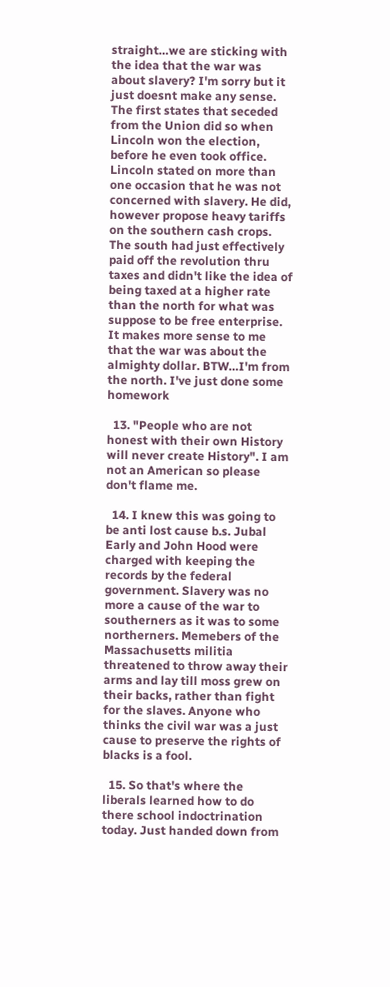straight…we are sticking with the idea that the war was about slavery? I'm sorry but it just doesnt make any sense. The first states that seceded from the Union did so when Lincoln won the election, before he even took office. Lincoln stated on more than one occasion that he was not concerned with slavery. He did, however propose heavy tariffs on the southern cash crops. The south had just effectively paid off the revolution thru taxes and didn't like the idea of being taxed at a higher rate than the north for what was suppose to be free enterprise. It makes more sense to me that the war was about the almighty dollar. BTW…I'm from the north. I've just done some homework

  13. "People who are not honest with their own History will never create History". I am not an American so please don't flame me.

  14. I knew this was going to be anti lost cause b.s. Jubal Early and John Hood were charged with keeping the records by the federal government. Slavery was no more a cause of the war to southerners as it was to some northerners. Memebers of the Massachusetts militia threatened to throw away their arms and lay till moss grew on their backs, rather than fight for the slaves. Anyone who thinks the civil war was a just cause to preserve the rights of blacks is a fool.

  15. So that's where the liberals learned how to do there school indoctrination today. Just handed down from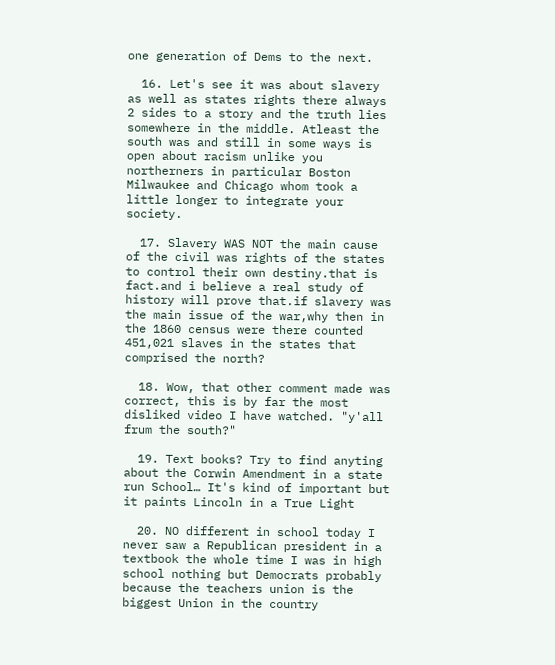one generation of Dems to the next.

  16. Let's see it was about slavery as well as states rights there always 2 sides to a story and the truth lies somewhere in the middle. Atleast the south was and still in some ways is open about racism unlike you northerners in particular Boston Milwaukee and Chicago whom took a little longer to integrate your society.

  17. Slavery WAS NOT the main cause of the civil was rights of the states to control their own destiny.that is fact.and i believe a real study of history will prove that.if slavery was the main issue of the war,why then in the 1860 census were there counted 451,021 slaves in the states that comprised the north?

  18. Wow, that other comment made was correct, this is by far the most disliked video I have watched. "y'all frum the south?"

  19. Text books? Try to find anyting about the Corwin Amendment in a state run School… It's kind of important but it paints Lincoln in a True Light

  20. NO different in school today I never saw a Republican president in a textbook the whole time I was in high school nothing but Democrats probably because the teachers union is the biggest Union in the country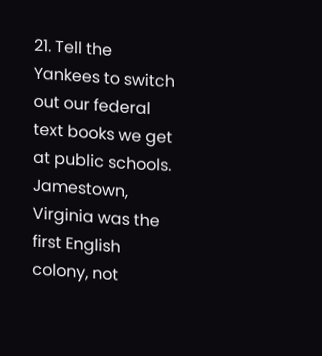21. Tell the Yankees to switch out our federal text books we get at public schools. Jamestown, Virginia was the first English colony, not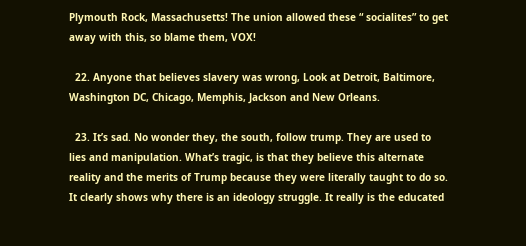Plymouth Rock, Massachusetts! The union allowed these “ socialites” to get away with this, so blame them, VOX!

  22. Anyone that believes slavery was wrong, Look at Detroit, Baltimore, Washington DC, Chicago, Memphis, Jackson and New Orleans.

  23. It’s sad. No wonder they, the south, follow trump. They are used to lies and manipulation. What’s tragic, is that they believe this alternate reality and the merits of Trump because they were literally taught to do so. It clearly shows why there is an ideology struggle. It really is the educated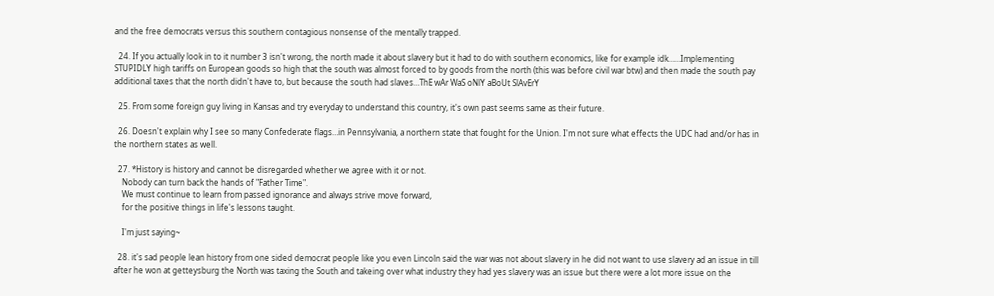and the free democrats versus this southern contagious nonsense of the mentally trapped.

  24. If you actually look in to it number 3 isn't wrong, the north made it about slavery but it had to do with southern economics, like for example idk……Implementing STUPIDLY high tariffs on European goods so high that the south was almost forced to by goods from the north (this was before civil war btw) and then made the south pay additional taxes that the north didn't have to, but because the south had slaves…ThE wAr WaS oNlY aBoUt SlAvErY

  25. From some foreign guy living in Kansas and try everyday to understand this country, it's own past seems same as their future.

  26. Doesn't explain why I see so many Confederate flags…in Pennsylvania, a northern state that fought for the Union. I'm not sure what effects the UDC had and/or has in the northern states as well.

  27. *History is history and cannot be disregarded whether we agree with it or not.
    Nobody can turn back the hands of "Father Time".
    We must continue to learn from passed ignorance and always strive move forward,
    for the positive things in life's lessons taught.

    I'm just saying~

  28. it's sad people lean history from one sided democrat people like you even Lincoln said the war was not about slavery in he did not want to use slavery ad an issue in till after he won at getteysburg the North was taxing the South and takeing over what industry they had yes slavery was an issue but there were a lot more issue on the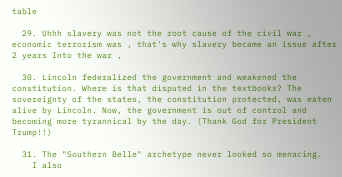table

  29. Uhhh slavery was not the root cause of the civil war , economic terrorism was , that's why slavery became an issue after 2 years Into the war ,

  30. Lincoln federalized the government and weakened the constitution. Where is that disputed in the textbooks? The sovereignty of the states, the constitution protected, was eaten alive by Lincoln. Now, the government is out of control and becoming more tyrannical by the day. (Thank God for President Trump!!)

  31. The "Southern Belle" archetype never looked so menacing.
    I also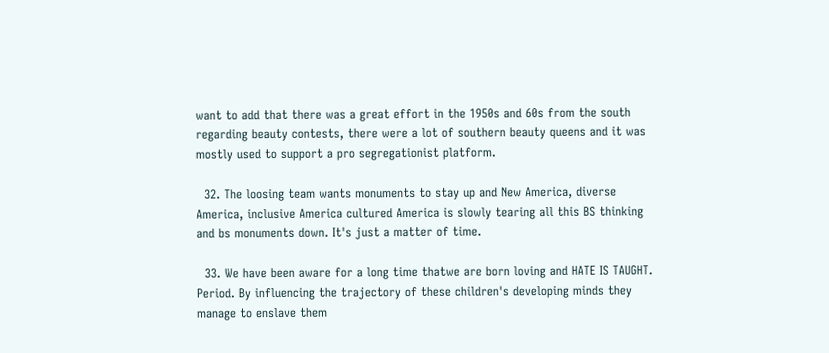want to add that there was a great effort in the 1950s and 60s from the south regarding beauty contests, there were a lot of southern beauty queens and it was mostly used to support a pro segregationist platform.

  32. The loosing team wants monuments to stay up and New America, diverse America, inclusive America cultured America is slowly tearing all this BS thinking and bs monuments down. It's just a matter of time.

  33. We have been aware for a long time thatwe are born loving and HATE IS TAUGHT. Period. By influencing the trajectory of these children's developing minds they manage to enslave them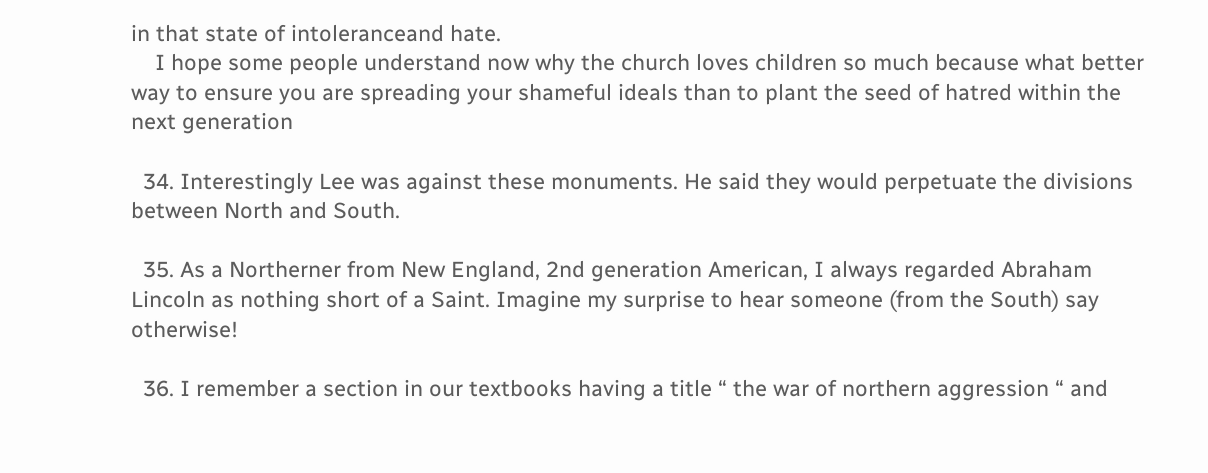in that state of intoleranceand hate.
    I hope some people understand now why the church loves children so much because what better way to ensure you are spreading your shameful ideals than to plant the seed of hatred within the next generation

  34. Interestingly Lee was against these monuments. He said they would perpetuate the divisions between North and South.

  35. As a Northerner from New England, 2nd generation American, I always regarded Abraham Lincoln as nothing short of a Saint. Imagine my surprise to hear someone (from the South) say otherwise!

  36. I remember a section in our textbooks having a title “ the war of northern aggression “ and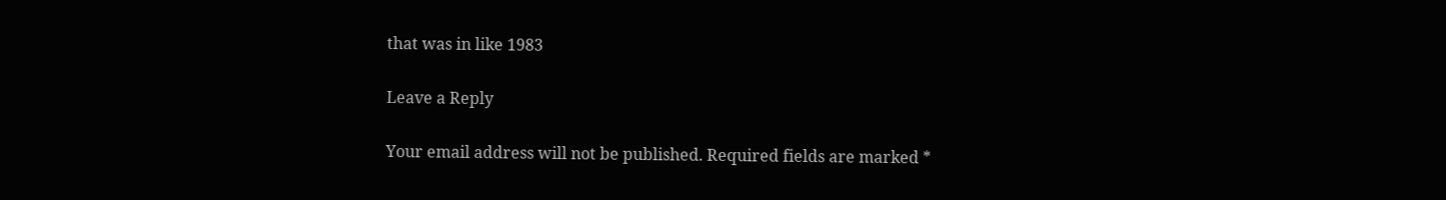that was in like 1983

Leave a Reply

Your email address will not be published. Required fields are marked *